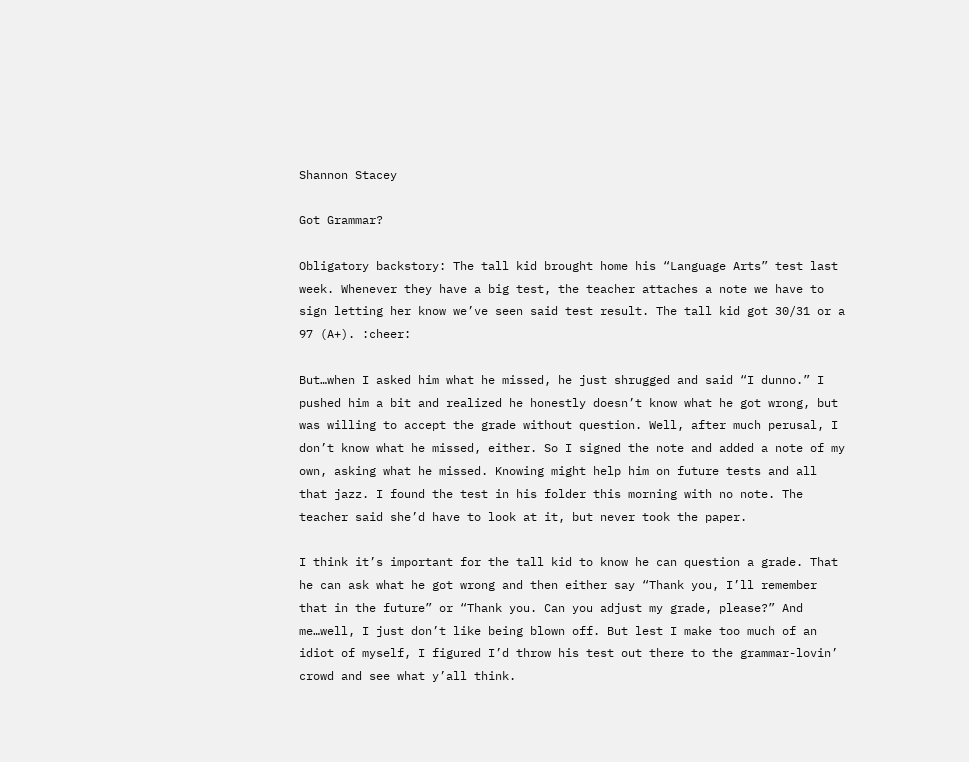Shannon Stacey

Got Grammar?

Obligatory backstory: The tall kid brought home his “Language Arts” test last week. Whenever they have a big test, the teacher attaches a note we have to sign letting her know we’ve seen said test result. The tall kid got 30/31 or a 97 (A+). :cheer:

But…when I asked him what he missed, he just shrugged and said “I dunno.” I pushed him a bit and realized he honestly doesn’t know what he got wrong, but was willing to accept the grade without question. Well, after much perusal, I don’t know what he missed, either. So I signed the note and added a note of my own, asking what he missed. Knowing might help him on future tests and all that jazz. I found the test in his folder this morning with no note. The teacher said she’d have to look at it, but never took the paper.

I think it’s important for the tall kid to know he can question a grade. That he can ask what he got wrong and then either say “Thank you, I’ll remember that in the future” or “Thank you. Can you adjust my grade, please?” And me…well, I just don’t like being blown off. But lest I make too much of an idiot of myself, I figured I’d throw his test out there to the grammar-lovin’ crowd and see what y’all think.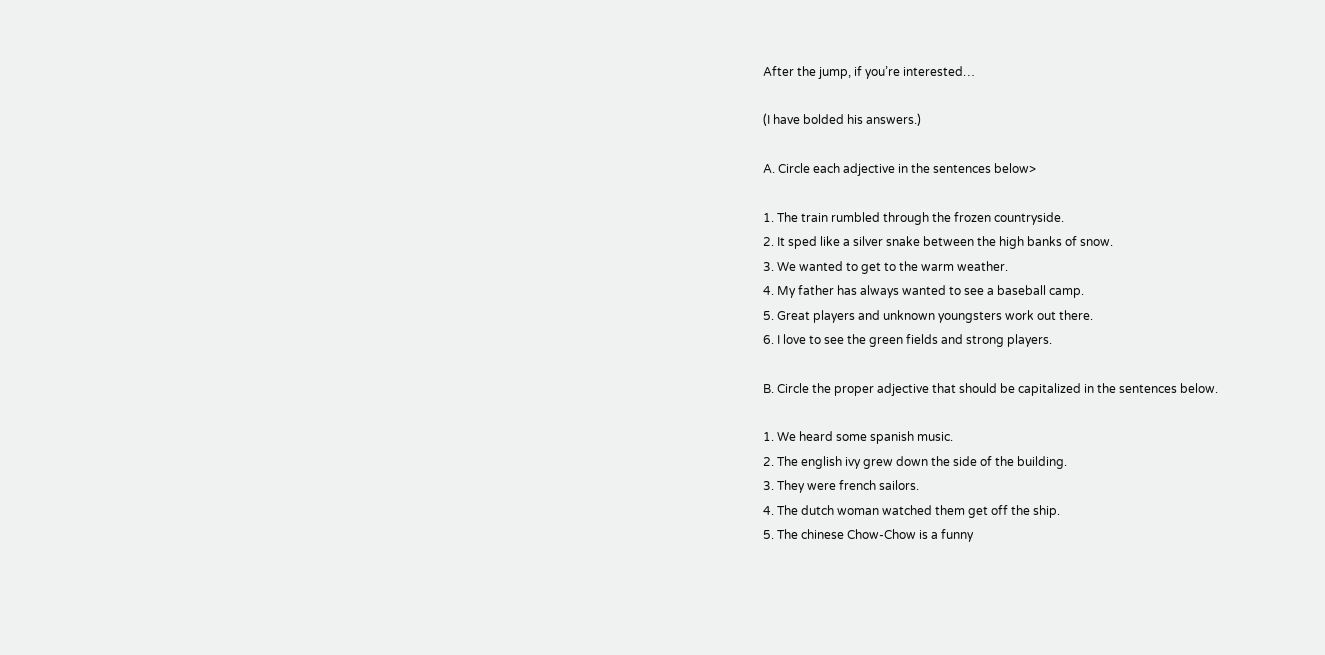After the jump, if you’re interested…

(I have bolded his answers.)

A. Circle each adjective in the sentences below>

1. The train rumbled through the frozen countryside.
2. It sped like a silver snake between the high banks of snow.
3. We wanted to get to the warm weather.
4. My father has always wanted to see a baseball camp.
5. Great players and unknown youngsters work out there.
6. I love to see the green fields and strong players.

B. Circle the proper adjective that should be capitalized in the sentences below.

1. We heard some spanish music.
2. The english ivy grew down the side of the building.
3. They were french sailors.
4. The dutch woman watched them get off the ship.
5. The chinese Chow-Chow is a funny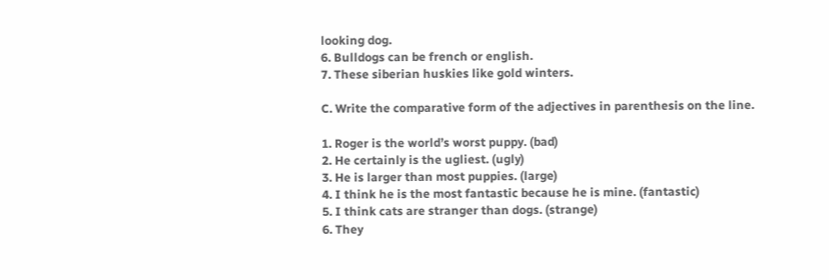looking dog.
6. Bulldogs can be french or english.
7. These siberian huskies like gold winters.

C. Write the comparative form of the adjectives in parenthesis on the line.

1. Roger is the world’s worst puppy. (bad)
2. He certainly is the ugliest. (ugly)
3. He is larger than most puppies. (large)
4. I think he is the most fantastic because he is mine. (fantastic)
5. I think cats are stranger than dogs. (strange)
6. They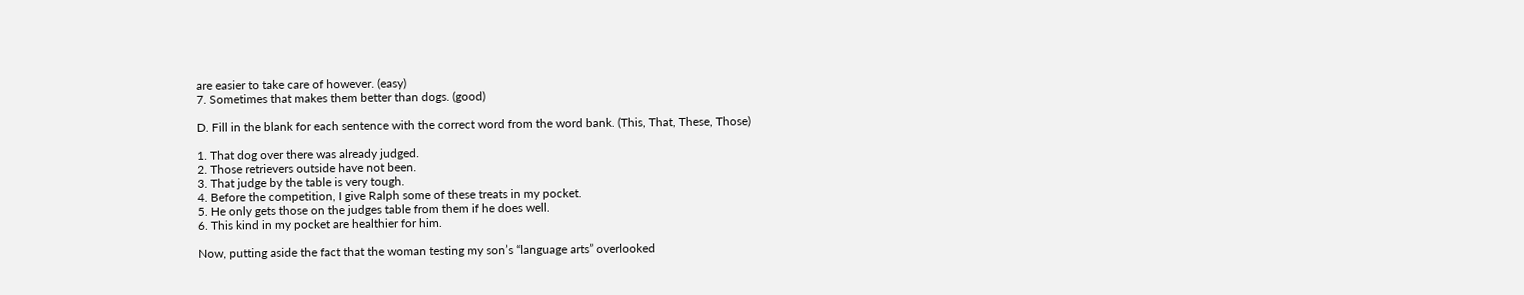are easier to take care of however. (easy)
7. Sometimes that makes them better than dogs. (good)

D. Fill in the blank for each sentence with the correct word from the word bank. (This, That, These, Those)

1. That dog over there was already judged.
2. Those retrievers outside have not been.
3. That judge by the table is very tough.
4. Before the competition, I give Ralph some of these treats in my pocket.
5. He only gets those on the judges table from them if he does well.
6. This kind in my pocket are healthier for him.

Now, putting aside the fact that the woman testing my son’s “language arts” overlooked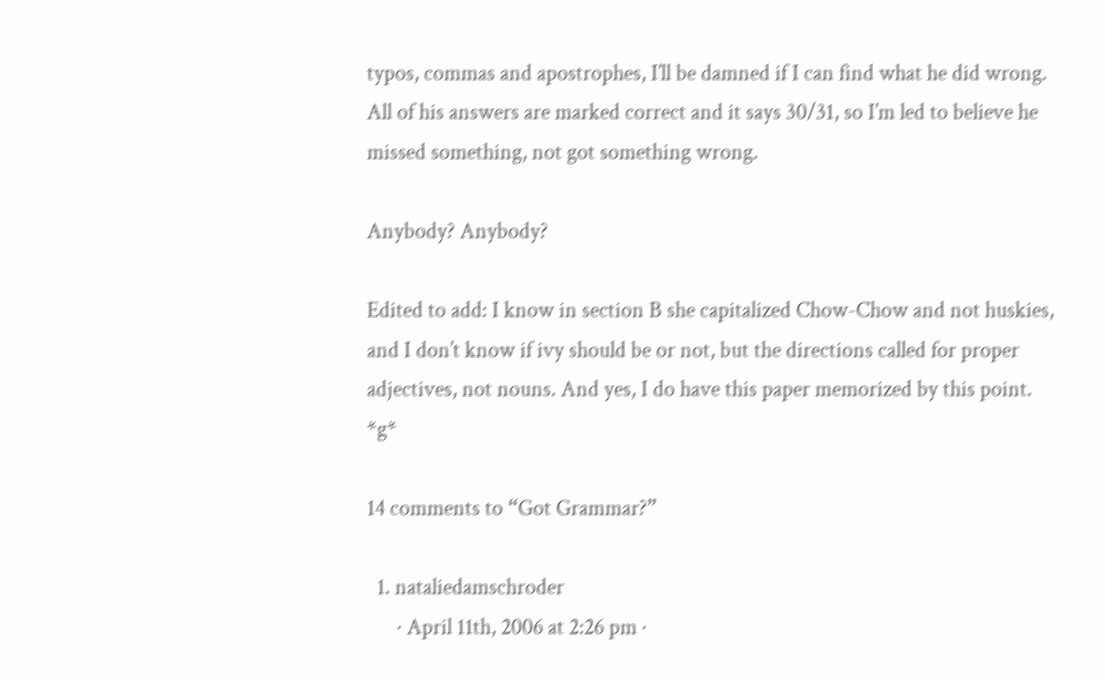typos, commas and apostrophes, I’ll be damned if I can find what he did wrong. All of his answers are marked correct and it says 30/31, so I’m led to believe he missed something, not got something wrong.

Anybody? Anybody?

Edited to add: I know in section B she capitalized Chow-Chow and not huskies, and I don’t know if ivy should be or not, but the directions called for proper adjectives, not nouns. And yes, I do have this paper memorized by this point. *g*

14 comments to “Got Grammar?”

  1. nataliedamschroder
      · April 11th, 2006 at 2:26 pm ·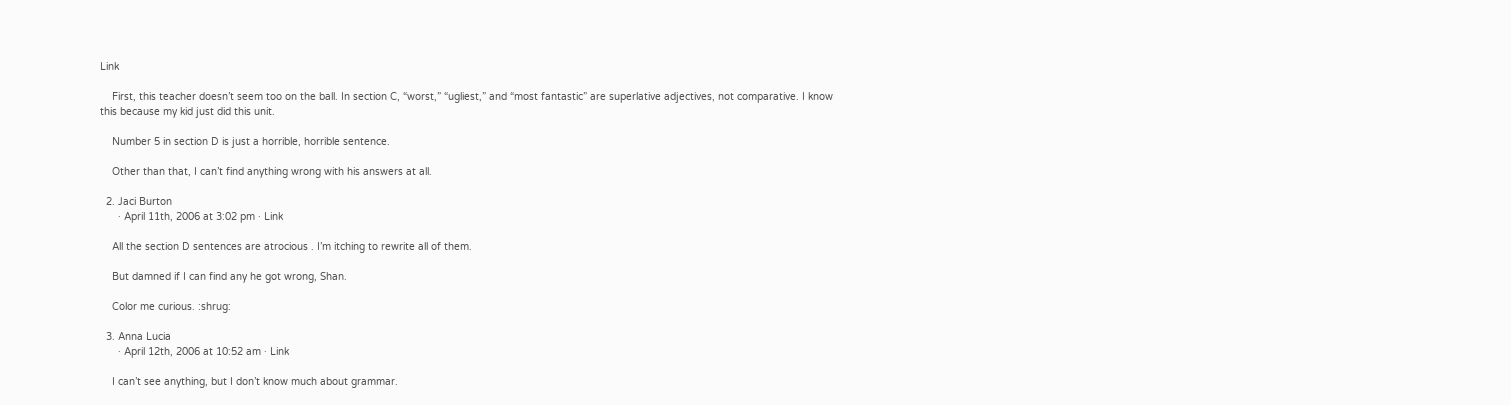Link

    First, this teacher doesn’t seem too on the ball. In section C, “worst,” “ugliest,” and “most fantastic” are superlative adjectives, not comparative. I know this because my kid just did this unit.

    Number 5 in section D is just a horrible, horrible sentence.

    Other than that, I can’t find anything wrong with his answers at all.

  2. Jaci Burton
      · April 11th, 2006 at 3:02 pm · Link

    All the section D sentences are atrocious . I’m itching to rewrite all of them.

    But damned if I can find any he got wrong, Shan.

    Color me curious. :shrug:

  3. Anna Lucia
      · April 12th, 2006 at 10:52 am · Link

    I can’t see anything, but I don’t know much about grammar.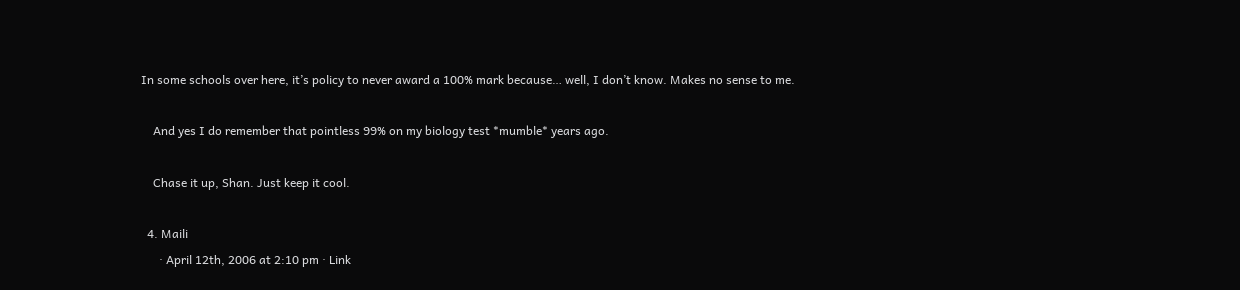In some schools over here, it’s policy to never award a 100% mark because… well, I don’t know. Makes no sense to me.

    And yes I do remember that pointless 99% on my biology test *mumble* years ago.

    Chase it up, Shan. Just keep it cool.

  4. Maili
      · April 12th, 2006 at 2:10 pm · Link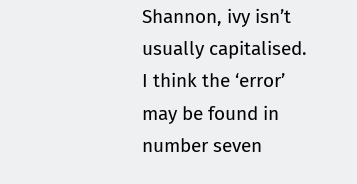Shannon, ivy isn’t usually capitalised. I think the ‘error’ may be found in number seven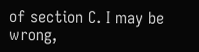of section C. I may be wrong,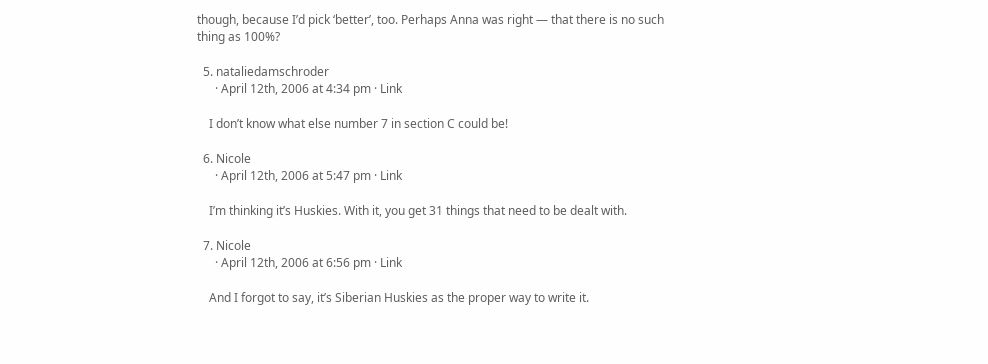though, because I’d pick ‘better’, too. Perhaps Anna was right — that there is no such thing as 100%?

  5. nataliedamschroder
      · April 12th, 2006 at 4:34 pm · Link

    I don’t know what else number 7 in section C could be!

  6. Nicole
      · April 12th, 2006 at 5:47 pm · Link

    I’m thinking it’s Huskies. With it, you get 31 things that need to be dealt with.

  7. Nicole
      · April 12th, 2006 at 6:56 pm · Link

    And I forgot to say, it’s Siberian Huskies as the proper way to write it.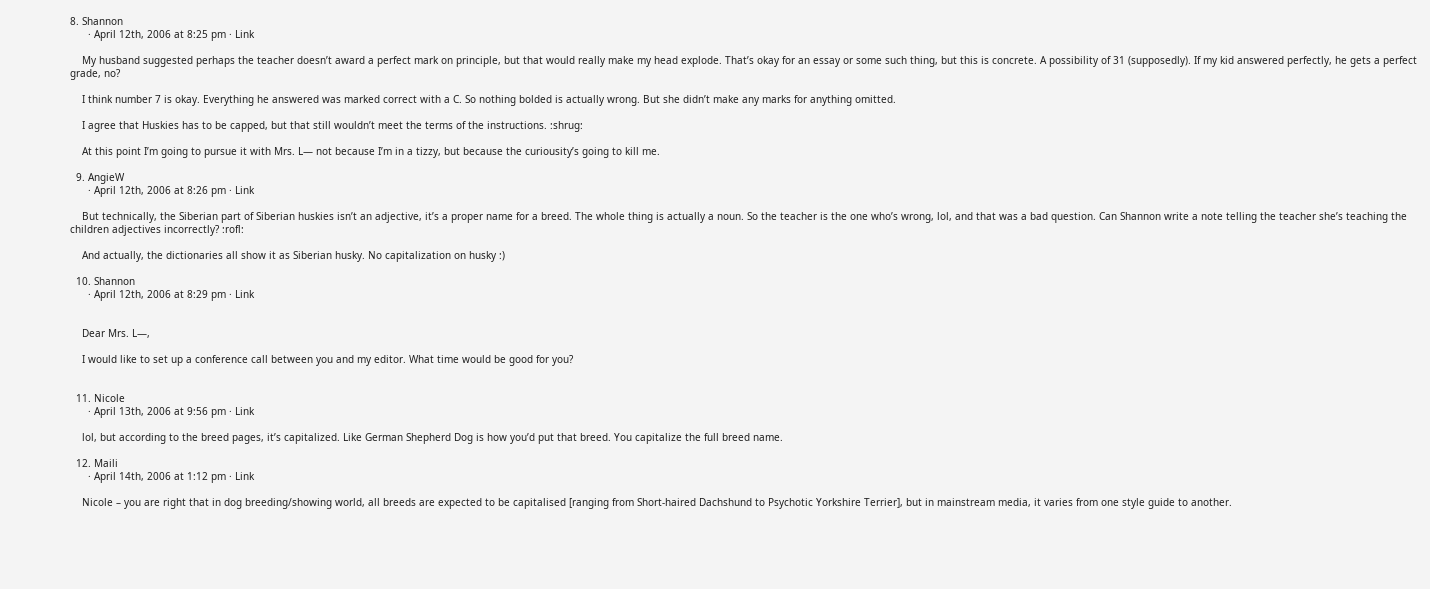8. Shannon
      · April 12th, 2006 at 8:25 pm · Link

    My husband suggested perhaps the teacher doesn’t award a perfect mark on principle, but that would really make my head explode. That’s okay for an essay or some such thing, but this is concrete. A possibility of 31 (supposedly). If my kid answered perfectly, he gets a perfect grade, no?

    I think number 7 is okay. Everything he answered was marked correct with a C. So nothing bolded is actually wrong. But she didn’t make any marks for anything omitted.

    I agree that Huskies has to be capped, but that still wouldn’t meet the terms of the instructions. :shrug:

    At this point I’m going to pursue it with Mrs. L— not because I’m in a tizzy, but because the curiousity’s going to kill me.

  9. AngieW
      · April 12th, 2006 at 8:26 pm · Link

    But technically, the Siberian part of Siberian huskies isn’t an adjective, it’s a proper name for a breed. The whole thing is actually a noun. So the teacher is the one who’s wrong, lol, and that was a bad question. Can Shannon write a note telling the teacher she’s teaching the children adjectives incorrectly? :rofl:

    And actually, the dictionaries all show it as Siberian husky. No capitalization on husky :)

  10. Shannon
      · April 12th, 2006 at 8:29 pm · Link


    Dear Mrs. L—,

    I would like to set up a conference call between you and my editor. What time would be good for you?


  11. Nicole
      · April 13th, 2006 at 9:56 pm · Link

    lol, but according to the breed pages, it’s capitalized. Like German Shepherd Dog is how you’d put that breed. You capitalize the full breed name.

  12. Maili
      · April 14th, 2006 at 1:12 pm · Link

    Nicole – you are right that in dog breeding/showing world, all breeds are expected to be capitalised [ranging from Short-haired Dachshund to Psychotic Yorkshire Terrier], but in mainstream media, it varies from one style guide to another.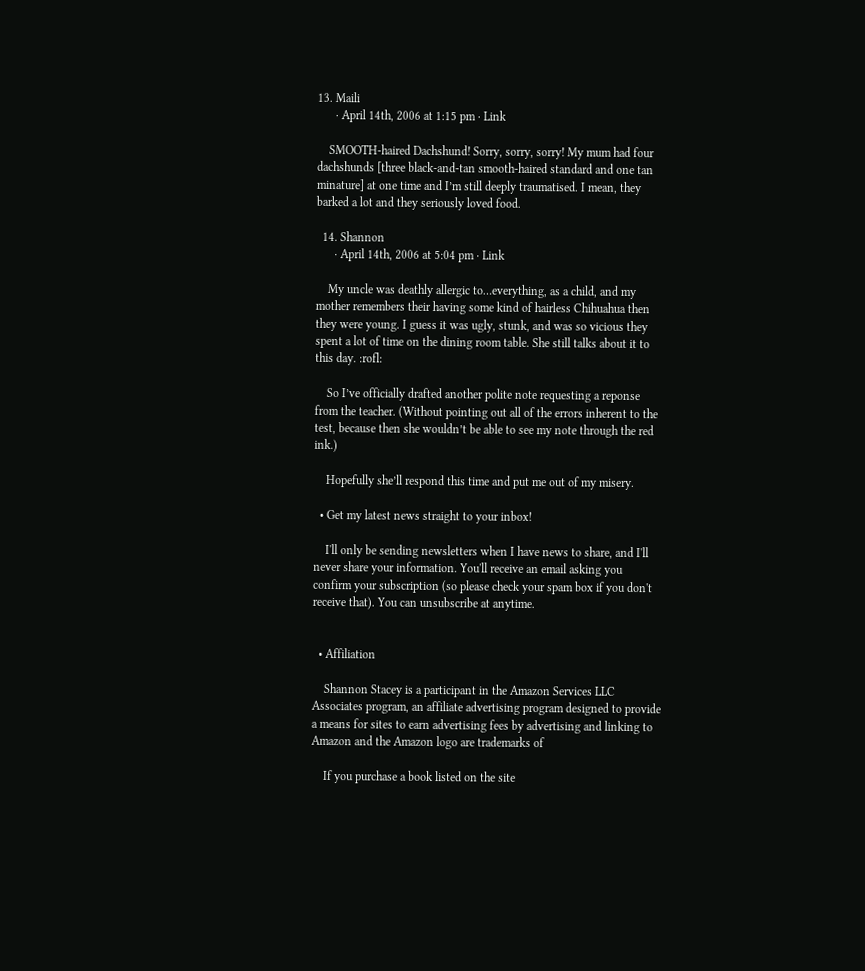13. Maili
      · April 14th, 2006 at 1:15 pm · Link

    SMOOTH-haired Dachshund! Sorry, sorry, sorry! My mum had four dachshunds [three black-and-tan smooth-haired standard and one tan minature] at one time and I’m still deeply traumatised. I mean, they barked a lot and they seriously loved food.

  14. Shannon
      · April 14th, 2006 at 5:04 pm · Link

    My uncle was deathly allergic to…everything, as a child, and my mother remembers their having some kind of hairless Chihuahua then they were young. I guess it was ugly, stunk, and was so vicious they spent a lot of time on the dining room table. She still talks about it to this day. :rofl:

    So I’ve officially drafted another polite note requesting a reponse from the teacher. (Without pointing out all of the errors inherent to the test, because then she wouldn’t be able to see my note through the red ink.)

    Hopefully she’ll respond this time and put me out of my misery.

  • Get my latest news straight to your inbox!

    I'll only be sending newsletters when I have news to share, and I'll never share your information. You'll receive an email asking you confirm your subscription (so please check your spam box if you don't receive that). You can unsubscribe at anytime.


  • Affiliation

    Shannon Stacey is a participant in the Amazon Services LLC Associates program, an affiliate advertising program designed to provide a means for sites to earn advertising fees by advertising and linking to Amazon and the Amazon logo are trademarks of

    If you purchase a book listed on the site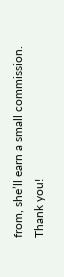from, she’ll earn a small commission. Thank you!